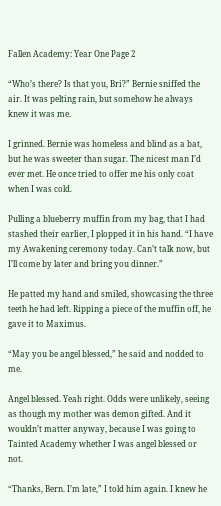Fallen Academy: Year One Page 2

“Who’s there? Is that you, Bri?” Bernie sniffed the air. It was pelting rain, but somehow he always knew it was me.

I grinned. Bernie was homeless and blind as a bat, but he was sweeter than sugar. The nicest man I’d ever met. He once tried to offer me his only coat when I was cold.

Pulling a blueberry muffin from my bag, that I had stashed their earlier, I plopped it in his hand. “I have my Awakening ceremony today. Can’t talk now, but I’ll come by later and bring you dinner.”

He patted my hand and smiled, showcasing the three teeth he had left. Ripping a piece of the muffin off, he gave it to Maximus.

“May you be angel blessed,” he said and nodded to me.

Angel blessed. Yeah right. Odds were unlikely, seeing as though my mother was demon gifted. And it wouldn’t matter anyway, because I was going to Tainted Academy whether I was angel blessed or not.

“Thanks, Bern. I’m late,” I told him again. I knew he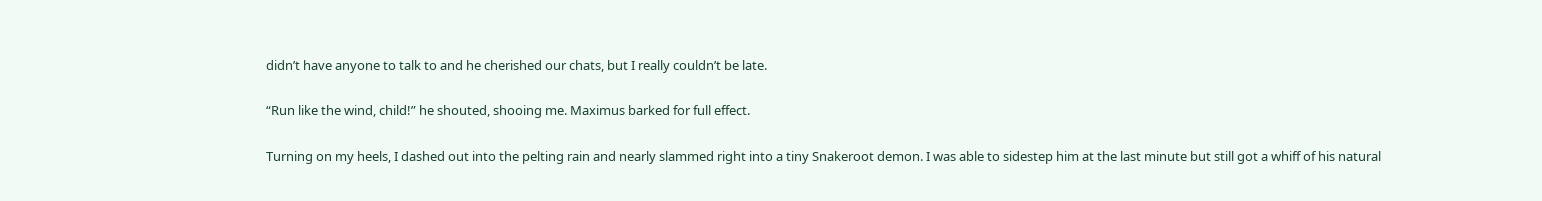didn’t have anyone to talk to and he cherished our chats, but I really couldn’t be late.

“Run like the wind, child!” he shouted, shooing me. Maximus barked for full effect.

Turning on my heels, I dashed out into the pelting rain and nearly slammed right into a tiny Snakeroot demon. I was able to sidestep him at the last minute but still got a whiff of his natural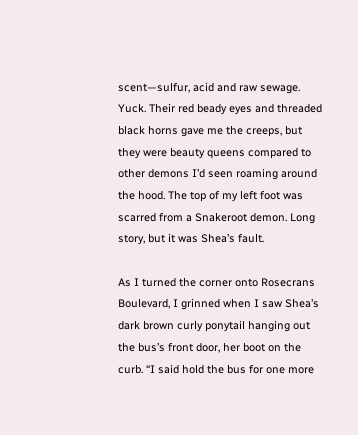scent—sulfur, acid and raw sewage. Yuck. Their red beady eyes and threaded black horns gave me the creeps, but they were beauty queens compared to other demons I’d seen roaming around the hood. The top of my left foot was scarred from a Snakeroot demon. Long story, but it was Shea’s fault.

As I turned the corner onto Rosecrans Boulevard, I grinned when I saw Shea’s dark brown curly ponytail hanging out the bus’s front door, her boot on the curb. “I said hold the bus for one more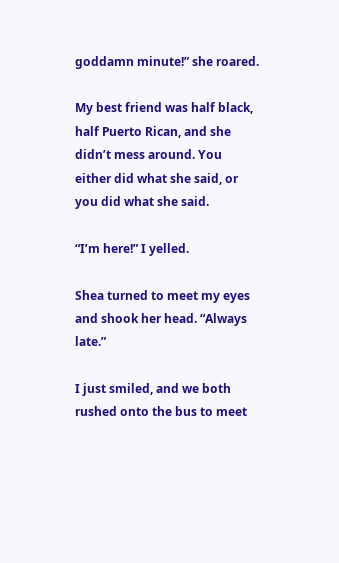goddamn minute!” she roared.

My best friend was half black, half Puerto Rican, and she didn’t mess around. You either did what she said, or you did what she said.

“I’m here!” I yelled.

Shea turned to meet my eyes and shook her head. “Always late.”

I just smiled, and we both rushed onto the bus to meet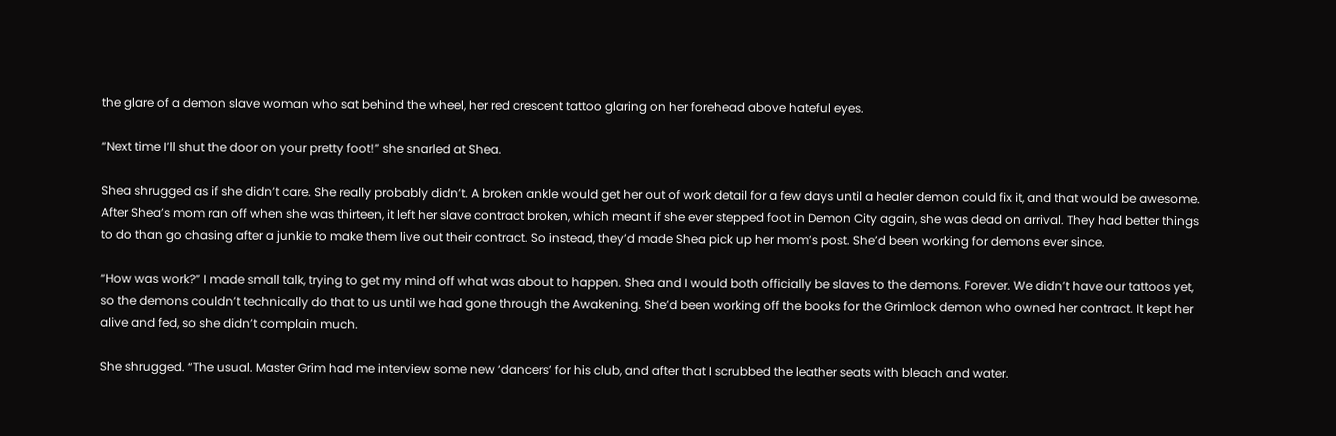the glare of a demon slave woman who sat behind the wheel, her red crescent tattoo glaring on her forehead above hateful eyes.

“Next time I’ll shut the door on your pretty foot!” she snarled at Shea.

Shea shrugged as if she didn’t care. She really probably didn’t. A broken ankle would get her out of work detail for a few days until a healer demon could fix it, and that would be awesome. After Shea’s mom ran off when she was thirteen, it left her slave contract broken, which meant if she ever stepped foot in Demon City again, she was dead on arrival. They had better things to do than go chasing after a junkie to make them live out their contract. So instead, they’d made Shea pick up her mom’s post. She’d been working for demons ever since.

“How was work?” I made small talk, trying to get my mind off what was about to happen. Shea and I would both officially be slaves to the demons. Forever. We didn’t have our tattoos yet, so the demons couldn’t technically do that to us until we had gone through the Awakening. She’d been working off the books for the Grimlock demon who owned her contract. It kept her alive and fed, so she didn’t complain much.

She shrugged. “The usual. Master Grim had me interview some new ‘dancers’ for his club, and after that I scrubbed the leather seats with bleach and water.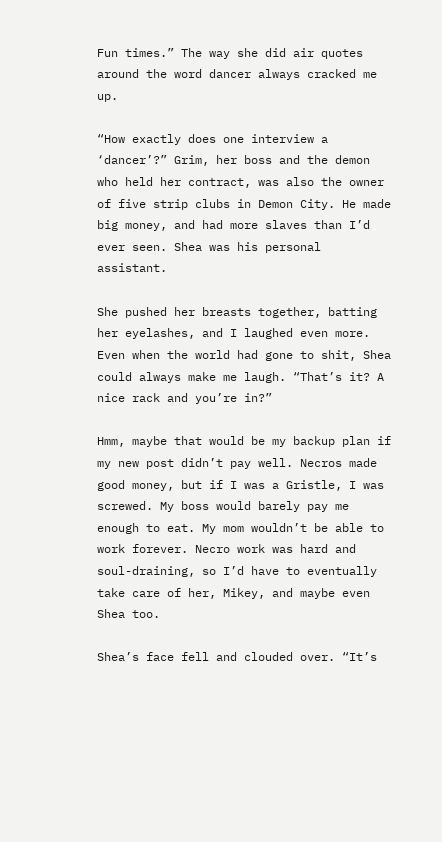Fun times.” The way she did air quotes around the word dancer always cracked me up.

“How exactly does one interview a ‘dancer’?” Grim, her boss and the demon who held her contract, was also the owner of five strip clubs in Demon City. He made big money, and had more slaves than I’d ever seen. Shea was his personal assistant.

She pushed her breasts together, batting her eyelashes, and I laughed even more. Even when the world had gone to shit, Shea could always make me laugh. “That’s it? A nice rack and you’re in?”

Hmm, maybe that would be my backup plan if my new post didn’t pay well. Necros made good money, but if I was a Gristle, I was screwed. My boss would barely pay me enough to eat. My mom wouldn’t be able to work forever. Necro work was hard and soul-draining, so I’d have to eventually take care of her, Mikey, and maybe even Shea too.

Shea’s face fell and clouded over. “It’s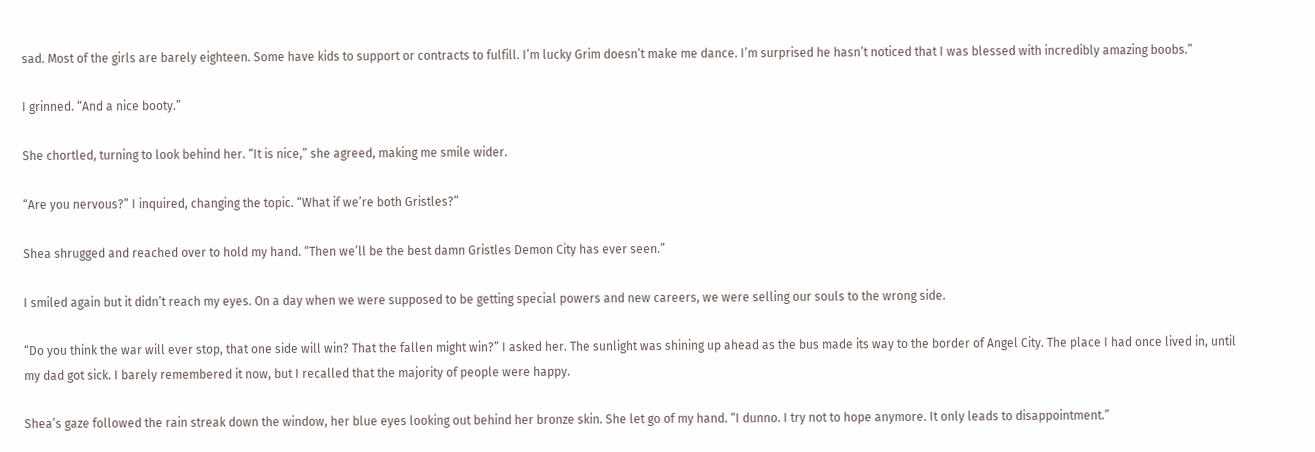sad. Most of the girls are barely eighteen. Some have kids to support or contracts to fulfill. I’m lucky Grim doesn’t make me dance. I’m surprised he hasn’t noticed that I was blessed with incredibly amazing boobs.”

I grinned. “And a nice booty.”

She chortled, turning to look behind her. “It is nice,” she agreed, making me smile wider.

“Are you nervous?” I inquired, changing the topic. “What if we’re both Gristles?”

Shea shrugged and reached over to hold my hand. “Then we’ll be the best damn Gristles Demon City has ever seen.”

I smiled again but it didn’t reach my eyes. On a day when we were supposed to be getting special powers and new careers, we were selling our souls to the wrong side.

“Do you think the war will ever stop, that one side will win? That the fallen might win?” I asked her. The sunlight was shining up ahead as the bus made its way to the border of Angel City. The place I had once lived in, until my dad got sick. I barely remembered it now, but I recalled that the majority of people were happy.

Shea’s gaze followed the rain streak down the window, her blue eyes looking out behind her bronze skin. She let go of my hand. “I dunno. I try not to hope anymore. It only leads to disappointment.”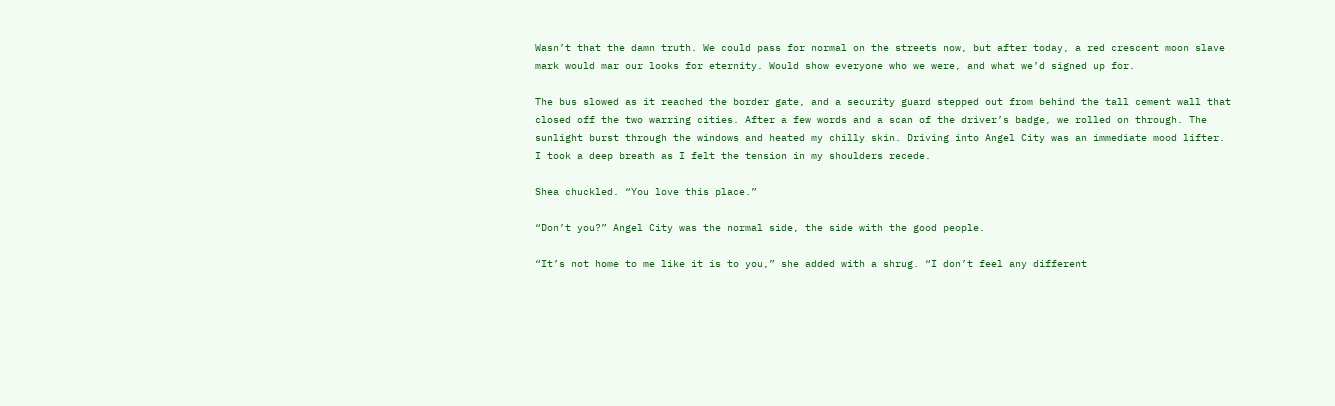Wasn’t that the damn truth. We could pass for normal on the streets now, but after today, a red crescent moon slave mark would mar our looks for eternity. Would show everyone who we were, and what we’d signed up for.

The bus slowed as it reached the border gate, and a security guard stepped out from behind the tall cement wall that closed off the two warring cities. After a few words and a scan of the driver’s badge, we rolled on through. The sunlight burst through the windows and heated my chilly skin. Driving into Angel City was an immediate mood lifter. I took a deep breath as I felt the tension in my shoulders recede.

Shea chuckled. “You love this place.”

“Don’t you?” Angel City was the normal side, the side with the good people.

“It’s not home to me like it is to you,” she added with a shrug. “I don’t feel any different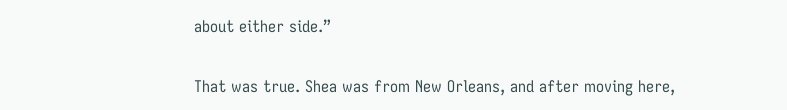about either side.”

That was true. Shea was from New Orleans, and after moving here,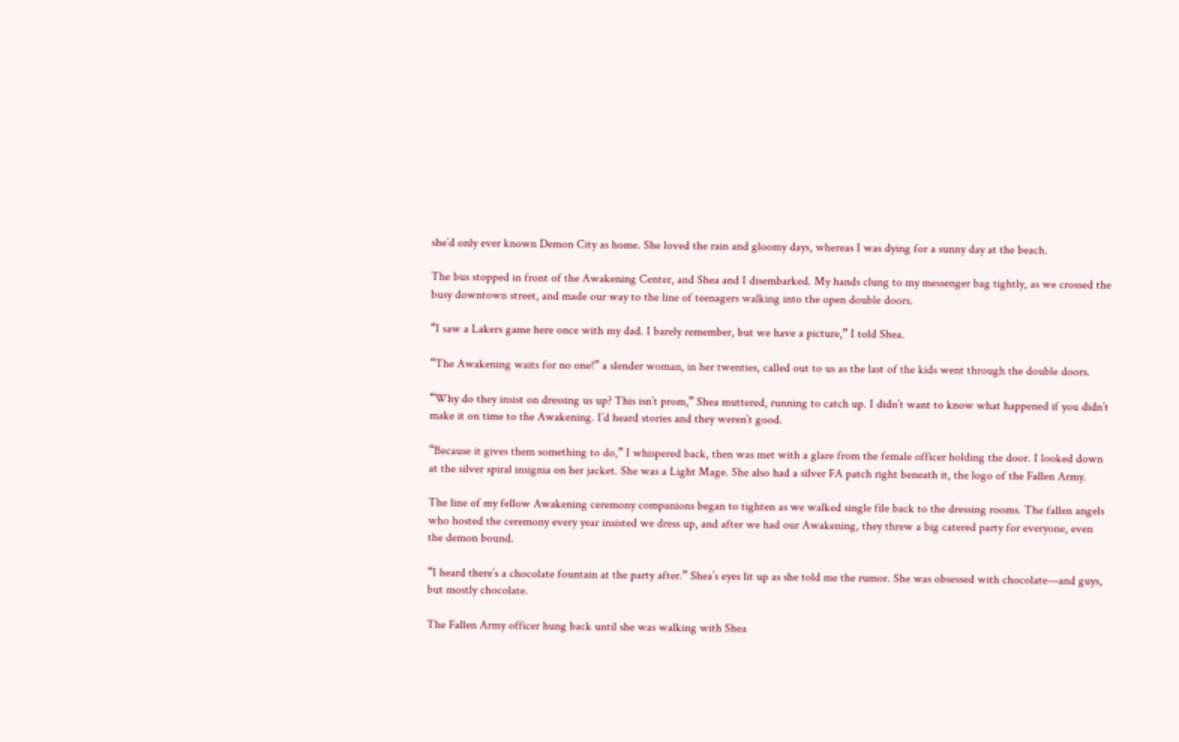she’d only ever known Demon City as home. She loved the rain and gloomy days, whereas I was dying for a sunny day at the beach.

The bus stopped in front of the Awakening Center, and Shea and I disembarked. My hands clung to my messenger bag tightly, as we crossed the busy downtown street, and made our way to the line of teenagers walking into the open double doors.

“I saw a Lakers game here once with my dad. I barely remember, but we have a picture,” I told Shea.

“The Awakening waits for no one!” a slender woman, in her twenties, called out to us as the last of the kids went through the double doors.

“Why do they insist on dressing us up? This isn’t prom,” Shea muttered, running to catch up. I didn’t want to know what happened if you didn’t make it on time to the Awakening. I’d heard stories and they weren’t good.

“Because it gives them something to do,” I whispered back, then was met with a glare from the female officer holding the door. I looked down at the silver spiral insignia on her jacket. She was a Light Mage. She also had a silver FA patch right beneath it, the logo of the Fallen Army.

The line of my fellow Awakening ceremony companions began to tighten as we walked single file back to the dressing rooms. The fallen angels who hosted the ceremony every year insisted we dress up, and after we had our Awakening, they threw a big catered party for everyone, even the demon bound.

“I heard there’s a chocolate fountain at the party after.” Shea’s eyes lit up as she told me the rumor. She was obsessed with chocolate—and guys, but mostly chocolate.

The Fallen Army officer hung back until she was walking with Shea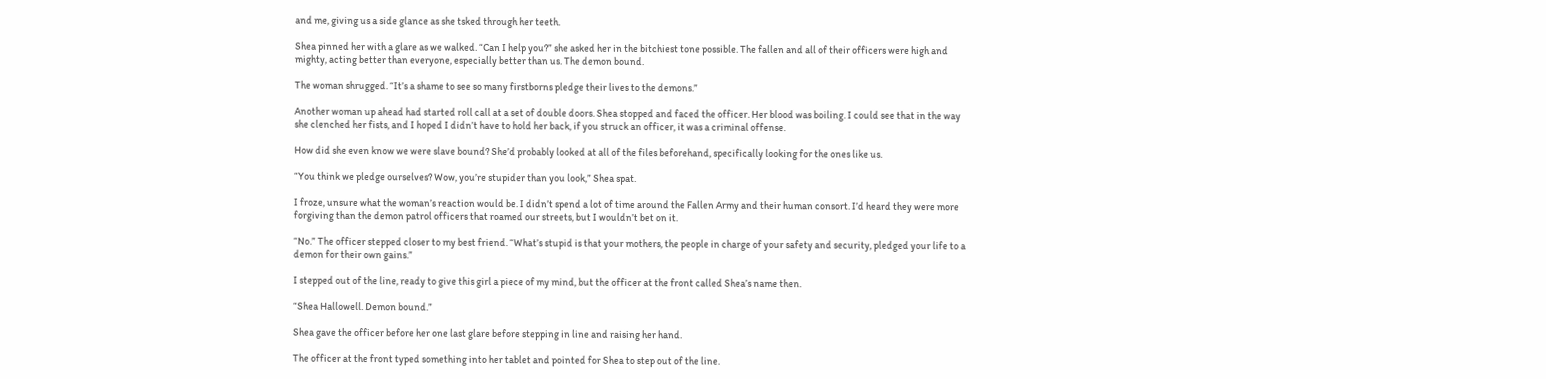and me, giving us a side glance as she tsked through her teeth.

Shea pinned her with a glare as we walked. “Can I help you?” she asked her in the bitchiest tone possible. The fallen and all of their officers were high and mighty, acting better than everyone, especially better than us. The demon bound.

The woman shrugged. “It’s a shame to see so many firstborns pledge their lives to the demons.”

Another woman up ahead had started roll call at a set of double doors. Shea stopped and faced the officer. Her blood was boiling. I could see that in the way she clenched her fists, and I hoped I didn’t have to hold her back, if you struck an officer, it was a criminal offense.

How did she even know we were slave bound? She’d probably looked at all of the files beforehand, specifically looking for the ones like us.

“You think we pledge ourselves? Wow, you’re stupider than you look,” Shea spat.

I froze, unsure what the woman’s reaction would be. I didn’t spend a lot of time around the Fallen Army and their human consort. I’d heard they were more forgiving than the demon patrol officers that roamed our streets, but I wouldn’t bet on it.

“No.” The officer stepped closer to my best friend. “What’s stupid is that your mothers, the people in charge of your safety and security, pledged your life to a demon for their own gains.”

I stepped out of the line, ready to give this girl a piece of my mind, but the officer at the front called Shea’s name then.

“Shea Hallowell. Demon bound.”

Shea gave the officer before her one last glare before stepping in line and raising her hand.

The officer at the front typed something into her tablet and pointed for Shea to step out of the line.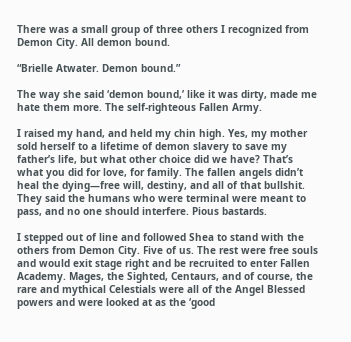There was a small group of three others I recognized from Demon City. All demon bound.

“Brielle Atwater. Demon bound.”

The way she said ‘demon bound,’ like it was dirty, made me hate them more. The self-righteous Fallen Army.

I raised my hand, and held my chin high. Yes, my mother sold herself to a lifetime of demon slavery to save my father’s life, but what other choice did we have? That’s what you did for love, for family. The fallen angels didn’t heal the dying—free will, destiny, and all of that bullshit. They said the humans who were terminal were meant to pass, and no one should interfere. Pious bastards.

I stepped out of line and followed Shea to stand with the others from Demon City. Five of us. The rest were free souls and would exit stage right and be recruited to enter Fallen Academy. Mages, the Sighted, Centaurs, and of course, the rare and mythical Celestials were all of the Angel Blessed powers and were looked at as the ‘good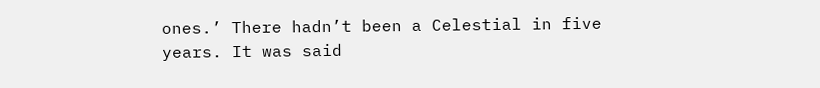ones.’ There hadn’t been a Celestial in five years. It was said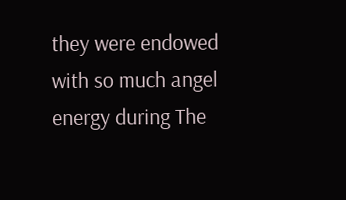they were endowed with so much angel energy during The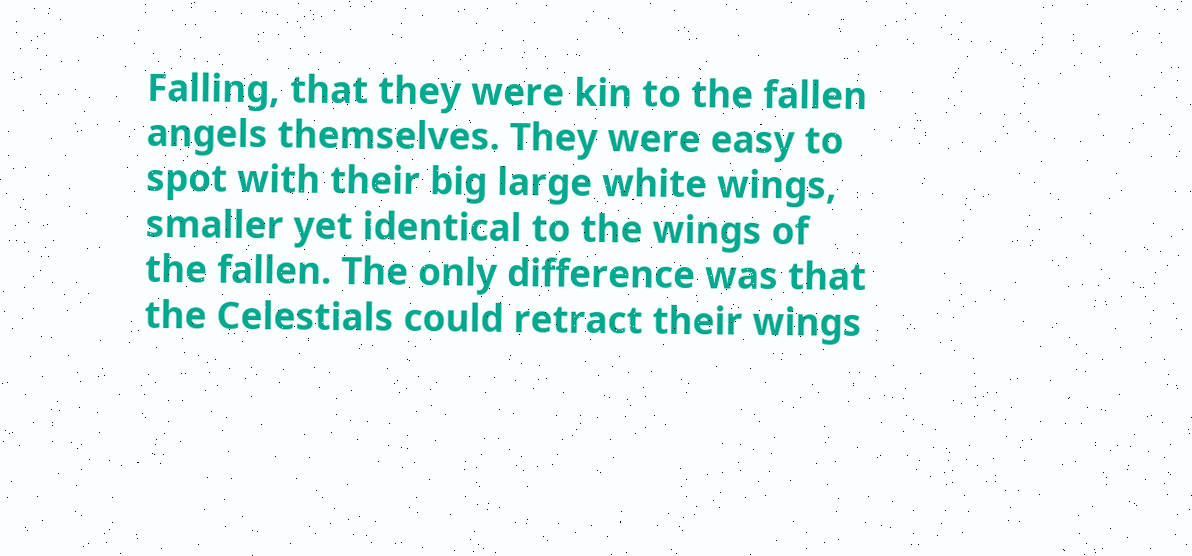Falling, that they were kin to the fallen angels themselves. They were easy to spot with their big large white wings, smaller yet identical to the wings of the fallen. The only difference was that the Celestials could retract their wings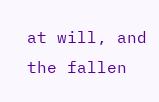at will, and the fallen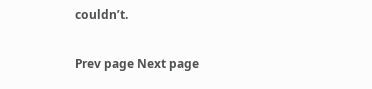couldn’t.

Prev page Next page